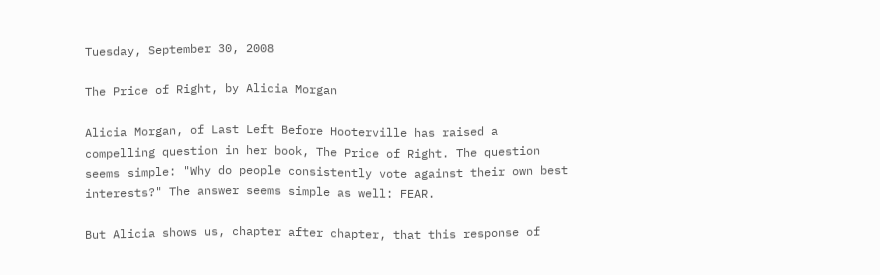Tuesday, September 30, 2008

The Price of Right, by Alicia Morgan

Alicia Morgan, of Last Left Before Hooterville has raised a compelling question in her book, The Price of Right. The question seems simple: "Why do people consistently vote against their own best interests?" The answer seems simple as well: FEAR.

But Alicia shows us, chapter after chapter, that this response of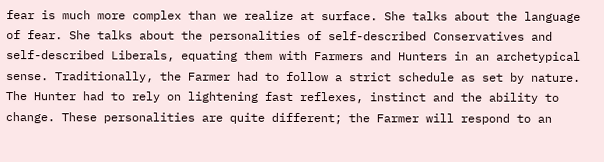fear is much more complex than we realize at surface. She talks about the language of fear. She talks about the personalities of self-described Conservatives and self-described Liberals, equating them with Farmers and Hunters in an archetypical sense. Traditionally, the Farmer had to follow a strict schedule as set by nature. The Hunter had to rely on lightening fast reflexes, instinct and the ability to change. These personalities are quite different; the Farmer will respond to an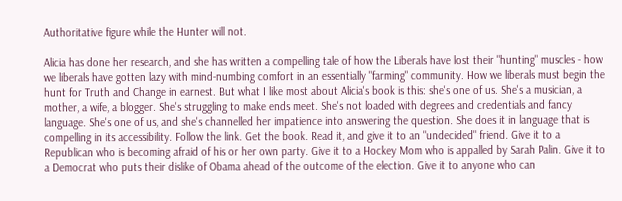Authoritative figure while the Hunter will not.

Alicia has done her research, and she has written a compelling tale of how the Liberals have lost their "hunting" muscles - how we liberals have gotten lazy with mind-numbing comfort in an essentially "farming" community. How we liberals must begin the hunt for Truth and Change in earnest. But what I like most about Alicia's book is this: she's one of us. She's a musician, a mother, a wife, a blogger. She's struggling to make ends meet. She's not loaded with degrees and credentials and fancy language. She's one of us, and she's channelled her impatience into answering the question. She does it in language that is compelling in its accessibility. Follow the link. Get the book. Read it, and give it to an "undecided" friend. Give it to a Republican who is becoming afraid of his or her own party. Give it to a Hockey Mom who is appalled by Sarah Palin. Give it to a Democrat who puts their dislike of Obama ahead of the outcome of the election. Give it to anyone who can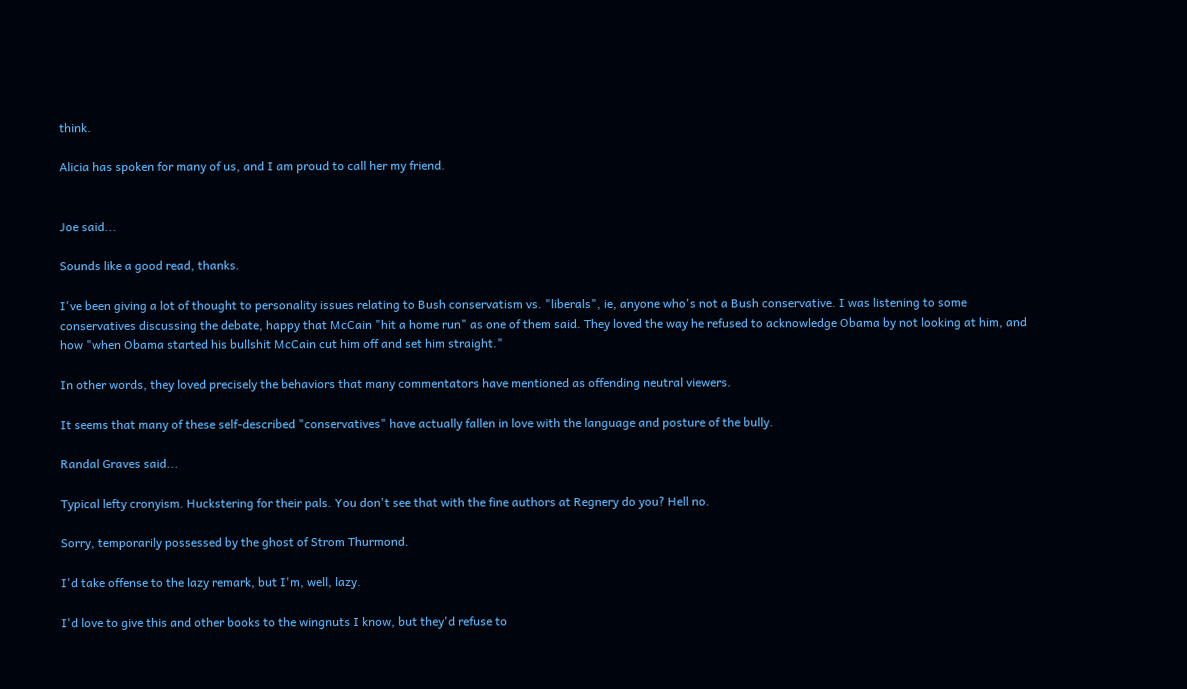think.

Alicia has spoken for many of us, and I am proud to call her my friend.


Joe said...

Sounds like a good read, thanks.

I've been giving a lot of thought to personality issues relating to Bush conservatism vs. "liberals", ie, anyone who's not a Bush conservative. I was listening to some conservatives discussing the debate, happy that McCain "hit a home run" as one of them said. They loved the way he refused to acknowledge Obama by not looking at him, and how "when Obama started his bullshit McCain cut him off and set him straight."

In other words, they loved precisely the behaviors that many commentators have mentioned as offending neutral viewers.

It seems that many of these self-described "conservatives" have actually fallen in love with the language and posture of the bully.

Randal Graves said...

Typical lefty cronyism. Huckstering for their pals. You don't see that with the fine authors at Regnery do you? Hell no.

Sorry, temporarily possessed by the ghost of Strom Thurmond.

I'd take offense to the lazy remark, but I'm, well, lazy.

I'd love to give this and other books to the wingnuts I know, but they'd refuse to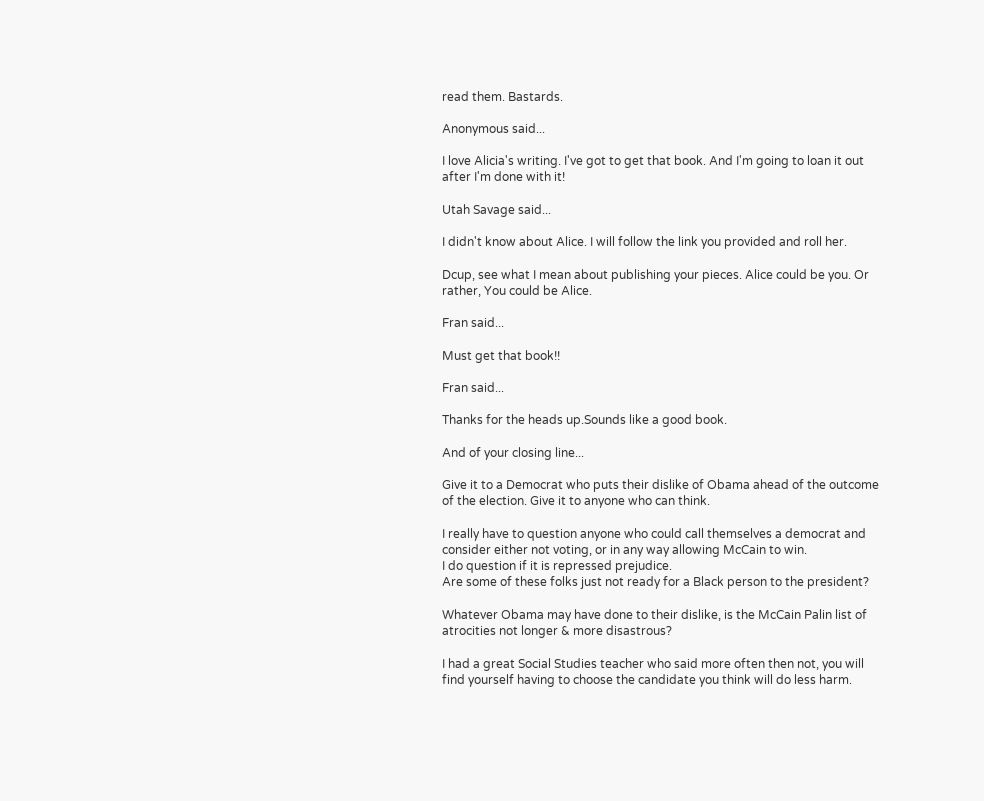read them. Bastards.

Anonymous said...

I love Alicia's writing. I've got to get that book. And I'm going to loan it out after I'm done with it!

Utah Savage said...

I didn't know about Alice. I will follow the link you provided and roll her.

Dcup, see what I mean about publishing your pieces. Alice could be you. Or rather, You could be Alice.

Fran said...

Must get that book!!

Fran said...

Thanks for the heads up.Sounds like a good book.

And of your closing line...

Give it to a Democrat who puts their dislike of Obama ahead of the outcome of the election. Give it to anyone who can think.

I really have to question anyone who could call themselves a democrat and consider either not voting, or in any way allowing McCain to win.
I do question if it is repressed prejudice.
Are some of these folks just not ready for a Black person to the president?

Whatever Obama may have done to their dislike, is the McCain Palin list of atrocities not longer & more disastrous?

I had a great Social Studies teacher who said more often then not, you will find yourself having to choose the candidate you think will do less harm.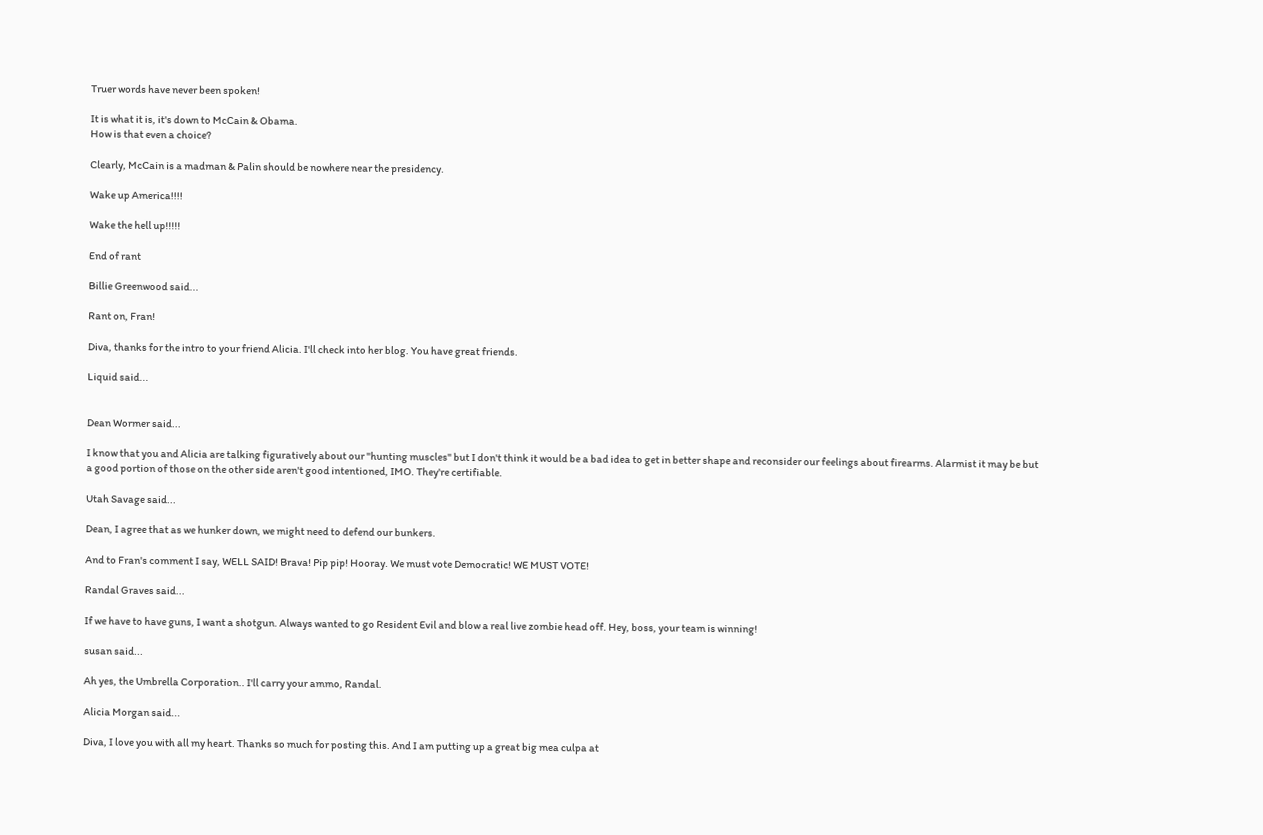Truer words have never been spoken!

It is what it is, it's down to McCain & Obama.
How is that even a choice?

Clearly, McCain is a madman & Palin should be nowhere near the presidency.

Wake up America!!!!

Wake the hell up!!!!!

End of rant

Billie Greenwood said...

Rant on, Fran!

Diva, thanks for the intro to your friend Alicia. I'll check into her blog. You have great friends.

Liquid said...


Dean Wormer said...

I know that you and Alicia are talking figuratively about our "hunting muscles" but I don't think it would be a bad idea to get in better shape and reconsider our feelings about firearms. Alarmist it may be but a good portion of those on the other side aren't good intentioned, IMO. They're certifiable.

Utah Savage said...

Dean, I agree that as we hunker down, we might need to defend our bunkers.

And to Fran's comment I say, WELL SAID! Brava! Pip pip! Hooray. We must vote Democratic! WE MUST VOTE!

Randal Graves said...

If we have to have guns, I want a shotgun. Always wanted to go Resident Evil and blow a real live zombie head off. Hey, boss, your team is winning!

susan said...

Ah yes, the Umbrella Corporation.. I'll carry your ammo, Randal.

Alicia Morgan said...

Diva, I love you with all my heart. Thanks so much for posting this. And I am putting up a great big mea culpa at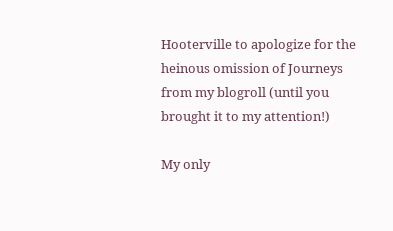Hooterville to apologize for the heinous omission of Journeys from my blogroll (until you brought it to my attention!)

My only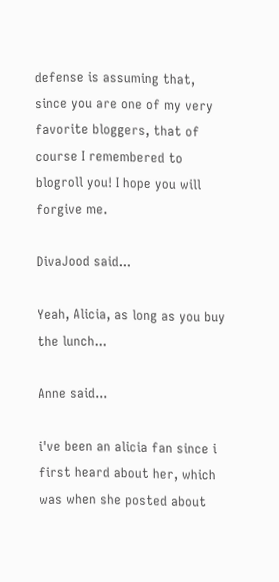defense is assuming that, since you are one of my very favorite bloggers, that of course I remembered to blogroll you! I hope you will forgive me.

DivaJood said...

Yeah, Alicia, as long as you buy the lunch...

Anne said...

i've been an alicia fan since i first heard about her, which was when she posted about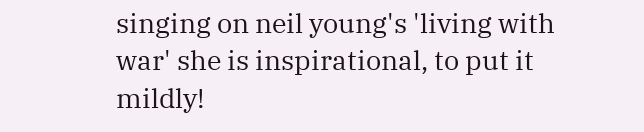singing on neil young's 'living with war' she is inspirational, to put it mildly!